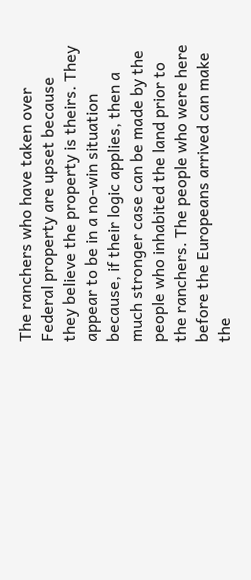The ranchers who have taken over Federal property are upset because they believe the property is theirs. They appear to be in a no-win situation because, if their logic applies, then a much stronger case can be made by the people who inhabited the land prior to the ranchers. The people who were here before the Europeans arrived can make the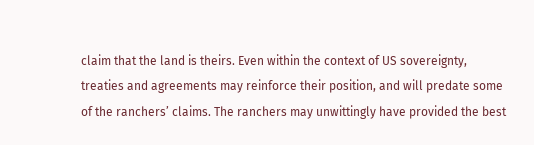claim that the land is theirs. Even within the context of US sovereignty, treaties and agreements may reinforce their position, and will predate some of the ranchers’ claims. The ranchers may unwittingly have provided the best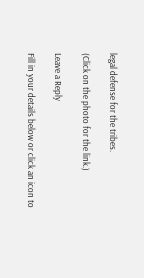legal defense for the tribes.

(Click on the photo for the link.)

Leave a Reply

Fill in your details below or click an icon to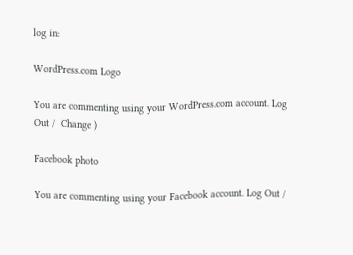log in:

WordPress.com Logo

You are commenting using your WordPress.com account. Log Out /  Change )

Facebook photo

You are commenting using your Facebook account. Log Out /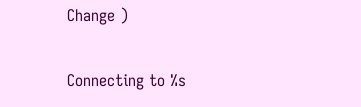Change )

Connecting to %s